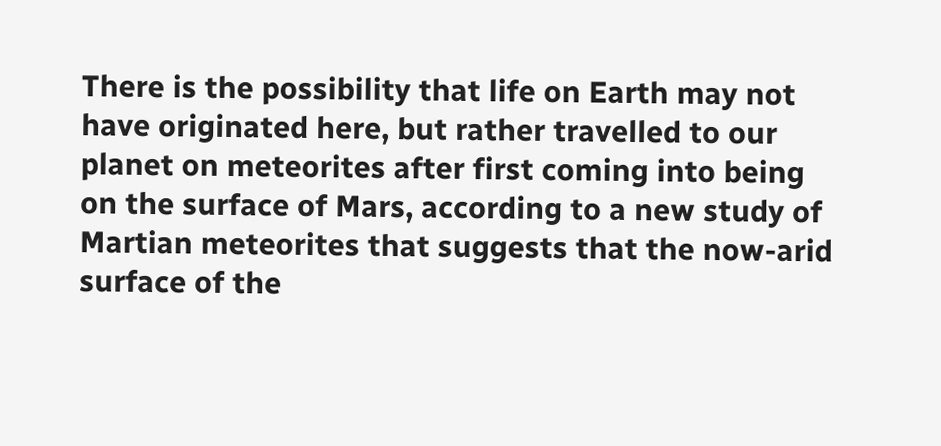There is the possibility that life on Earth may not have originated here, but rather travelled to our planet on meteorites after first coming into being on the surface of Mars, according to a new study of Martian meteorites that suggests that the now-arid surface of the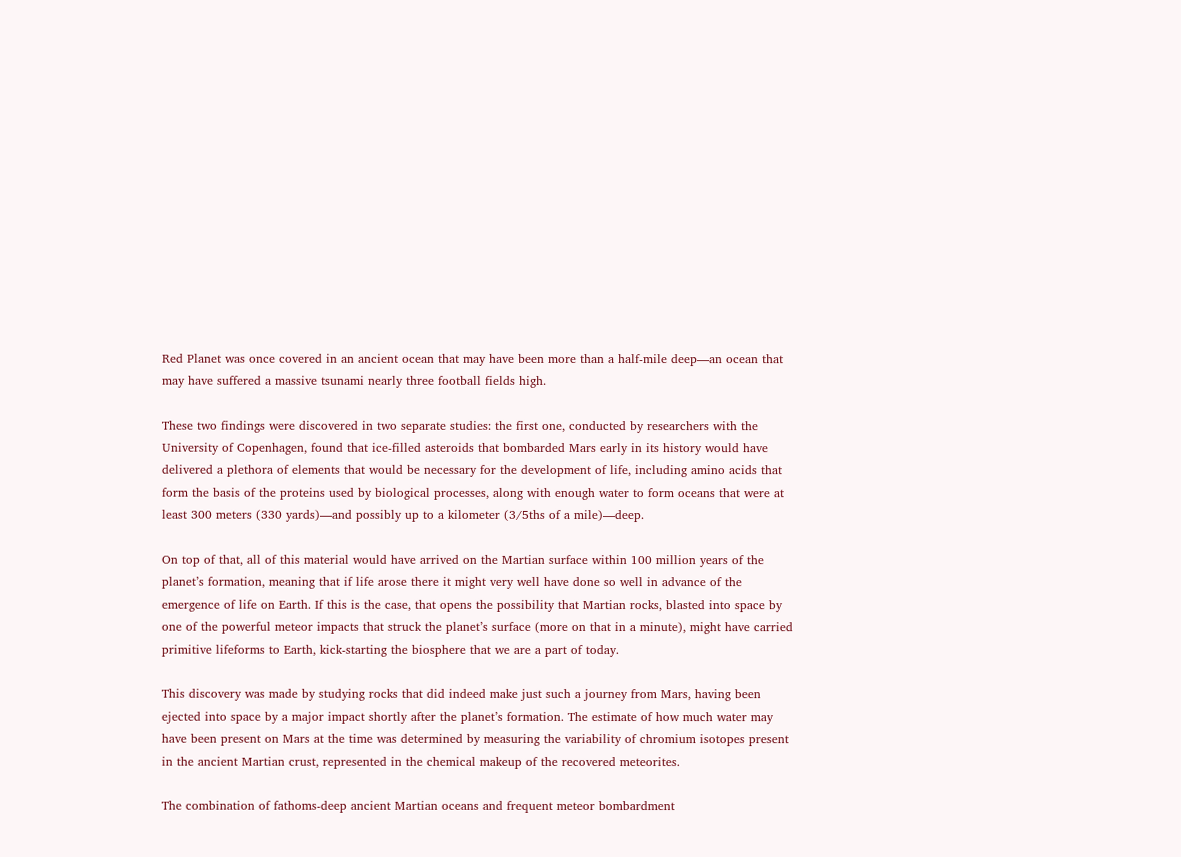Red Planet was once covered in an ancient ocean that may have been more than a half-mile deep—an ocean that may have suffered a massive tsunami nearly three football fields high.

These two findings were discovered in two separate studies: the first one, conducted by researchers with the University of Copenhagen, found that ice-filled asteroids that bombarded Mars early in its history would have delivered a plethora of elements that would be necessary for the development of life, including amino acids that form the basis of the proteins used by biological processes, along with enough water to form oceans that were at least 300 meters (330 yards)—and possibly up to a kilometer (3/5ths of a mile)—deep.

On top of that, all of this material would have arrived on the Martian surface within 100 million years of the planet’s formation, meaning that if life arose there it might very well have done so well in advance of the emergence of life on Earth. If this is the case, that opens the possibility that Martian rocks, blasted into space by one of the powerful meteor impacts that struck the planet’s surface (more on that in a minute), might have carried primitive lifeforms to Earth, kick-starting the biosphere that we are a part of today.

This discovery was made by studying rocks that did indeed make just such a journey from Mars, having been ejected into space by a major impact shortly after the planet’s formation. The estimate of how much water may have been present on Mars at the time was determined by measuring the variability of chromium isotopes present in the ancient Martian crust, represented in the chemical makeup of the recovered meteorites.

The combination of fathoms-deep ancient Martian oceans and frequent meteor bombardment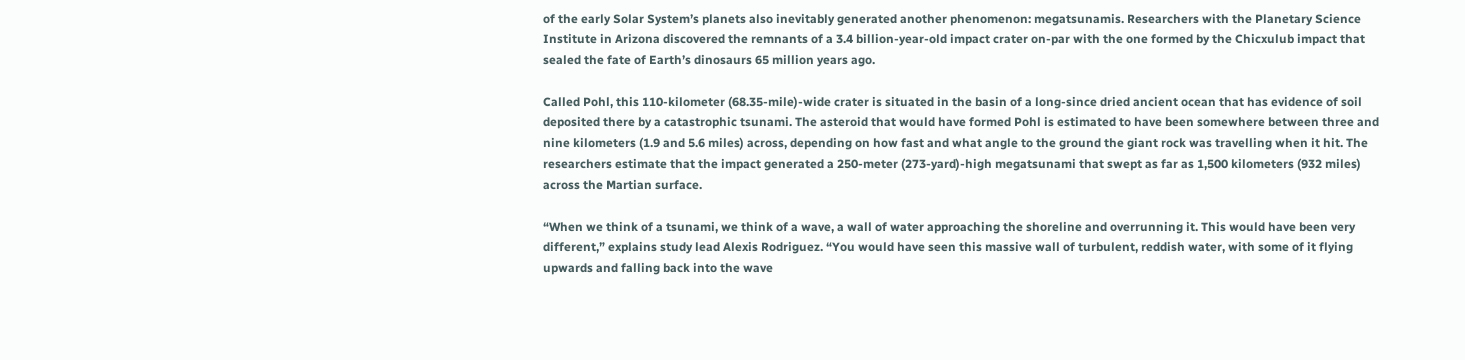of the early Solar System’s planets also inevitably generated another phenomenon: megatsunamis. Researchers with the Planetary Science Institute in Arizona discovered the remnants of a 3.4 billion-year-old impact crater on-par with the one formed by the Chicxulub impact that sealed the fate of Earth’s dinosaurs 65 million years ago.

Called Pohl, this 110-kilometer (68.35-mile)-wide crater is situated in the basin of a long-since dried ancient ocean that has evidence of soil deposited there by a catastrophic tsunami. The asteroid that would have formed Pohl is estimated to have been somewhere between three and nine kilometers (1.9 and 5.6 miles) across, depending on how fast and what angle to the ground the giant rock was travelling when it hit. The researchers estimate that the impact generated a 250-meter (273-yard)-high megatsunami that swept as far as 1,500 kilometers (932 miles) across the Martian surface.

“When we think of a tsunami, we think of a wave, a wall of water approaching the shoreline and overrunning it. This would have been very different,” explains study lead Alexis Rodriguez. “You would have seen this massive wall of turbulent, reddish water, with some of it flying upwards and falling back into the wave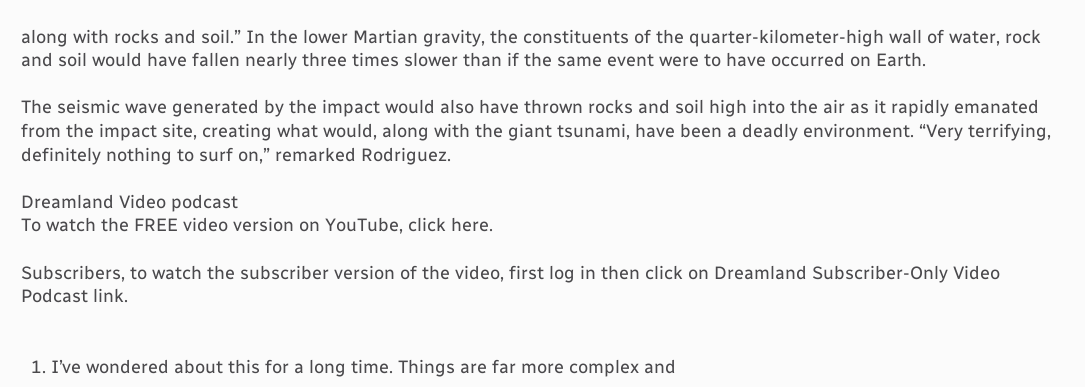along with rocks and soil.” In the lower Martian gravity, the constituents of the quarter-kilometer-high wall of water, rock and soil would have fallen nearly three times slower than if the same event were to have occurred on Earth.

The seismic wave generated by the impact would also have thrown rocks and soil high into the air as it rapidly emanated from the impact site, creating what would, along with the giant tsunami, have been a deadly environment. “Very terrifying, definitely nothing to surf on,” remarked Rodriguez.

Dreamland Video podcast
To watch the FREE video version on YouTube, click here.

Subscribers, to watch the subscriber version of the video, first log in then click on Dreamland Subscriber-Only Video Podcast link.


  1. I’ve wondered about this for a long time. Things are far more complex and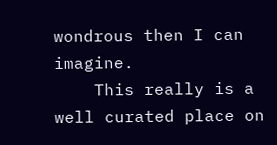wondrous then I can imagine.
    This really is a well curated place on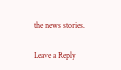the news stories.

Leave a Reply